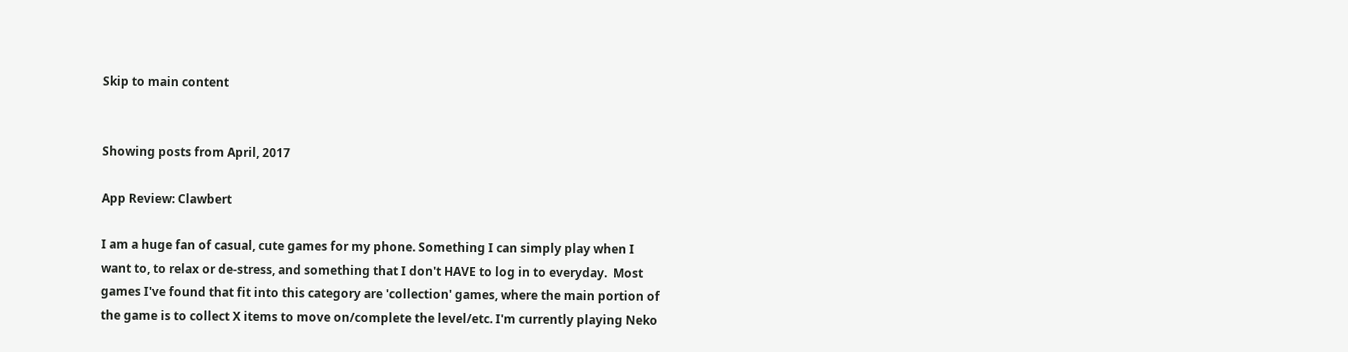Skip to main content


Showing posts from April, 2017

App Review: Clawbert

I am a huge fan of casual, cute games for my phone. Something I can simply play when I want to, to relax or de-stress, and something that I don't HAVE to log in to everyday.  Most games I've found that fit into this category are 'collection' games, where the main portion of the game is to collect X items to move on/complete the level/etc. I'm currently playing Neko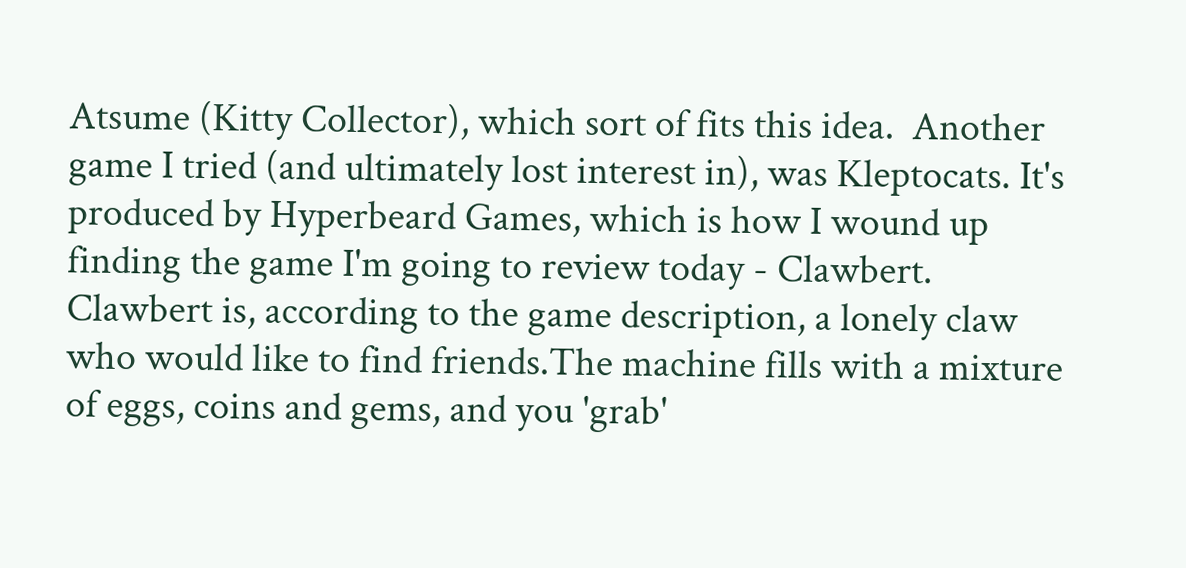Atsume (Kitty Collector), which sort of fits this idea.  Another game I tried (and ultimately lost interest in), was Kleptocats. It's produced by Hyperbeard Games, which is how I wound up finding the game I'm going to review today - Clawbert.  Clawbert is, according to the game description, a lonely claw who would like to find friends.The machine fills with a mixture of eggs, coins and gems, and you 'grab'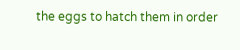the eggs to hatch them in order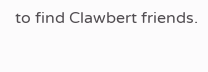to find Clawbert friends.